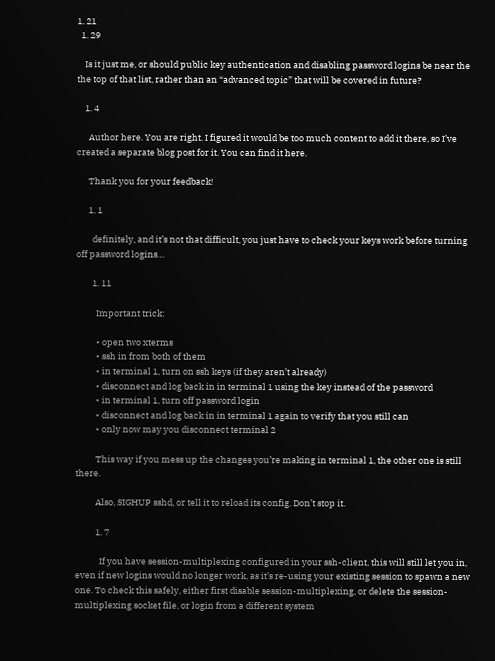1. 21
  1. 29

    Is it just me, or should public key authentication and disabling password logins be near the the top of that list, rather than an “advanced topic” that will be covered in future?

    1. 4

      Author here. You are right. I figured it would be too much content to add it there, so I’ve created a separate blog post for it. You can find it here.

      Thank you for your feedback!

      1. 1

        definitely, and it’s not that difficult, you just have to check your keys work before turning off password logins…

        1. 11

          Important trick:

          • open two xterms
          • ssh in from both of them
          • in terminal 1, turn on ssh keys (if they aren’t already)
          • disconnect and log back in in terminal 1 using the key instead of the password
          • in terminal 1, turn off password login
          • disconnect and log back in in terminal 1 again to verify that you still can
          • only now may you disconnect terminal 2

          This way if you mess up the changes you’re making in terminal 1, the other one is still there.

          Also, SIGHUP sshd, or tell it to reload its config. Don’t stop it.

          1. 7

            If you have session-multiplexing configured in your ssh-client, this will still let you in, even if new logins would no longer work, as it’s re-using your existing session to spawn a new one. To check this safely, either first disable session-multiplexing, or delete the session-multiplexing socket file, or login from a different system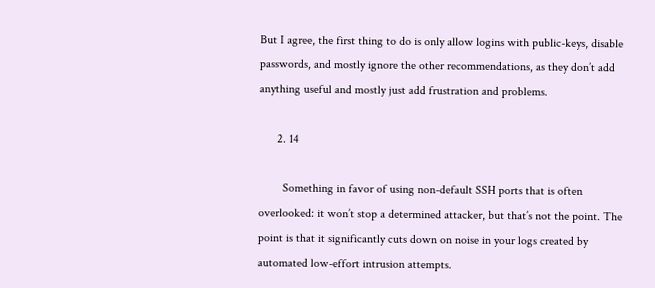But I agree, the first thing to do is only allow logins with public-keys, disable passwords, and mostly ignore the other recommendations, as they don’t add anything useful and mostly just add frustration and problems.

      2. 14

        Something in favor of using non-default SSH ports that is often overlooked: it won’t stop a determined attacker, but that’s not the point. The point is that it significantly cuts down on noise in your logs created by automated low-effort intrusion attempts.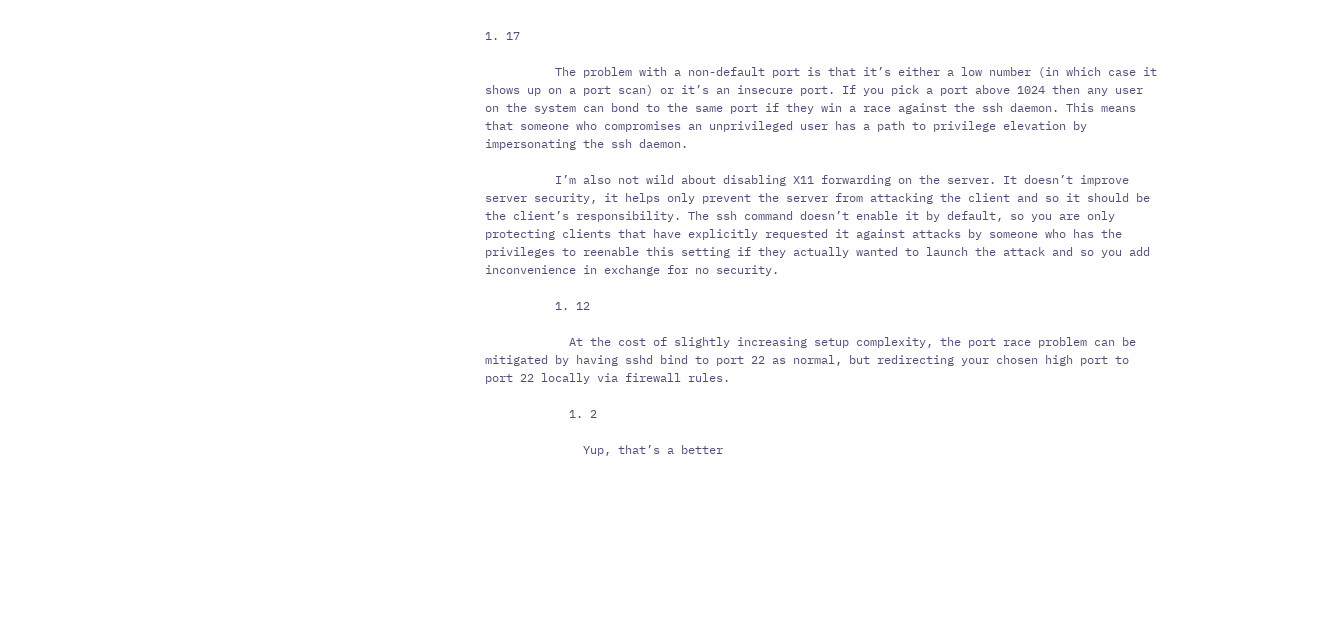1. 17

          The problem with a non-default port is that it’s either a low number (in which case it shows up on a port scan) or it’s an insecure port. If you pick a port above 1024 then any user on the system can bond to the same port if they win a race against the ssh daemon. This means that someone who compromises an unprivileged user has a path to privilege elevation by impersonating the ssh daemon.

          I’m also not wild about disabling X11 forwarding on the server. It doesn’t improve server security, it helps only prevent the server from attacking the client and so it should be the client’s responsibility. The ssh command doesn’t enable it by default, so you are only protecting clients that have explicitly requested it against attacks by someone who has the privileges to reenable this setting if they actually wanted to launch the attack and so you add inconvenience in exchange for no security.

          1. 12

            At the cost of slightly increasing setup complexity, the port race problem can be mitigated by having sshd bind to port 22 as normal, but redirecting your chosen high port to port 22 locally via firewall rules.

            1. 2

              Yup, that’s a better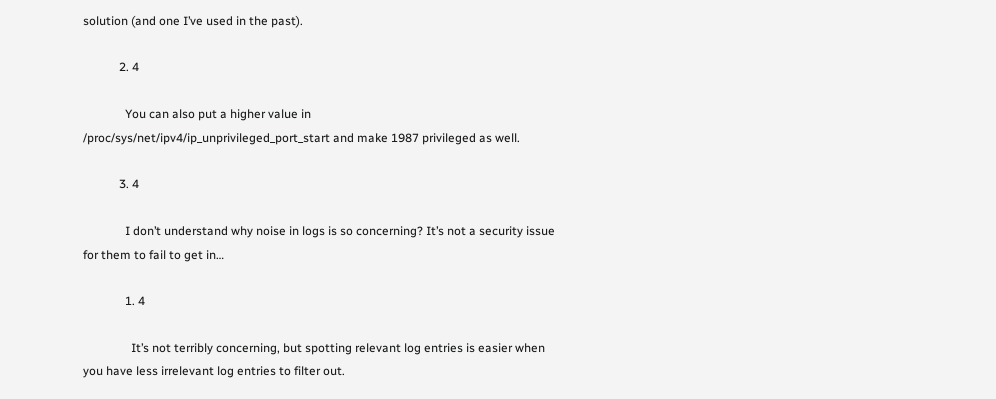solution (and one I’ve used in the past).

            2. 4

              You can also put a higher value in /proc/sys/net/ipv4/ip_unprivileged_port_start and make 1987 privileged as well.

            3. 4

              I don’t understand why noise in logs is so concerning? It’s not a security issue for them to fail to get in…

              1. 4

                It’s not terribly concerning, but spotting relevant log entries is easier when you have less irrelevant log entries to filter out.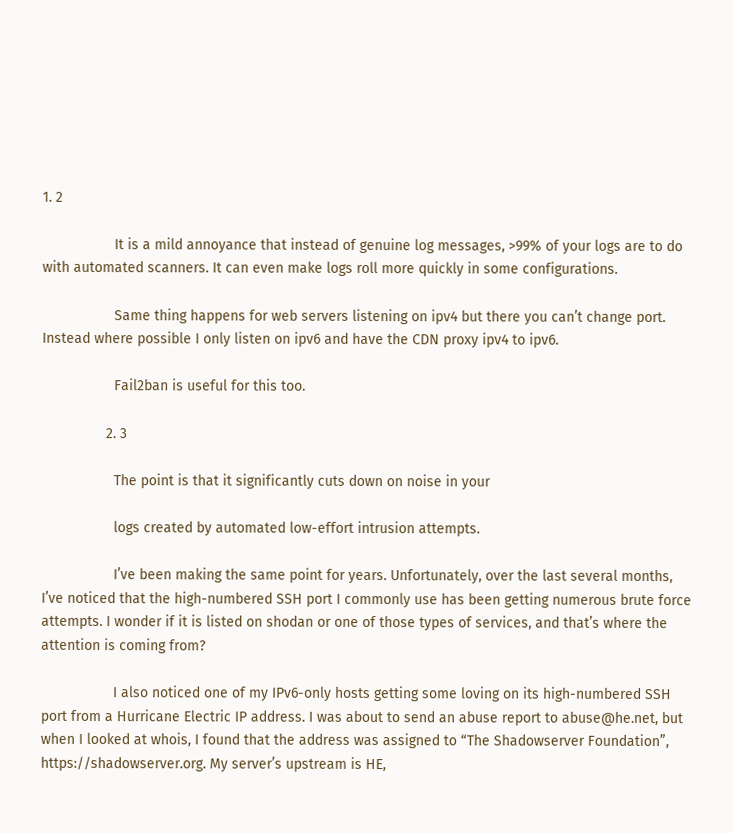1. 2

                  It is a mild annoyance that instead of genuine log messages, >99% of your logs are to do with automated scanners. It can even make logs roll more quickly in some configurations.

                  Same thing happens for web servers listening on ipv4 but there you can’t change port. Instead where possible I only listen on ipv6 and have the CDN proxy ipv4 to ipv6.

                  Fail2ban is useful for this too.

                2. 3

                  The point is that it significantly cuts down on noise in your

                  logs created by automated low-effort intrusion attempts.

                  I’ve been making the same point for years. Unfortunately, over the last several months, I’ve noticed that the high-numbered SSH port I commonly use has been getting numerous brute force attempts. I wonder if it is listed on shodan or one of those types of services, and that’s where the attention is coming from?

                  I also noticed one of my IPv6-only hosts getting some loving on its high-numbered SSH port from a Hurricane Electric IP address. I was about to send an abuse report to abuse@he.net, but when I looked at whois, I found that the address was assigned to “The Shadowserver Foundation”, https://shadowserver.org. My server’s upstream is HE,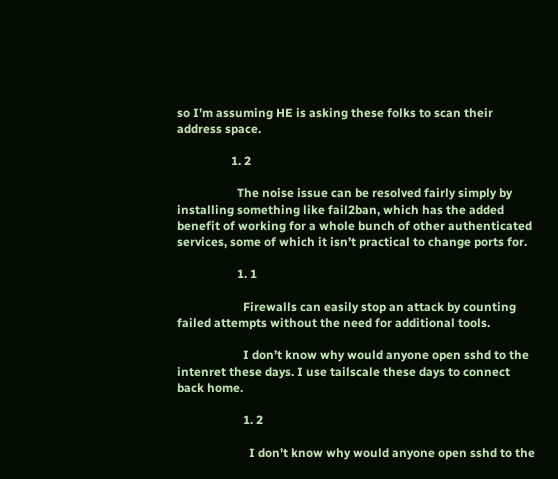so I’m assuming HE is asking these folks to scan their address space.

                  1. 2

                    The noise issue can be resolved fairly simply by installing something like fail2ban, which has the added benefit of working for a whole bunch of other authenticated services, some of which it isn’t practical to change ports for.

                    1. 1

                      Firewalls can easily stop an attack by counting failed attempts without the need for additional tools.

                      I don’t know why would anyone open sshd to the intenret these days. I use tailscale these days to connect back home.

                      1. 2

                        I don’t know why would anyone open sshd to the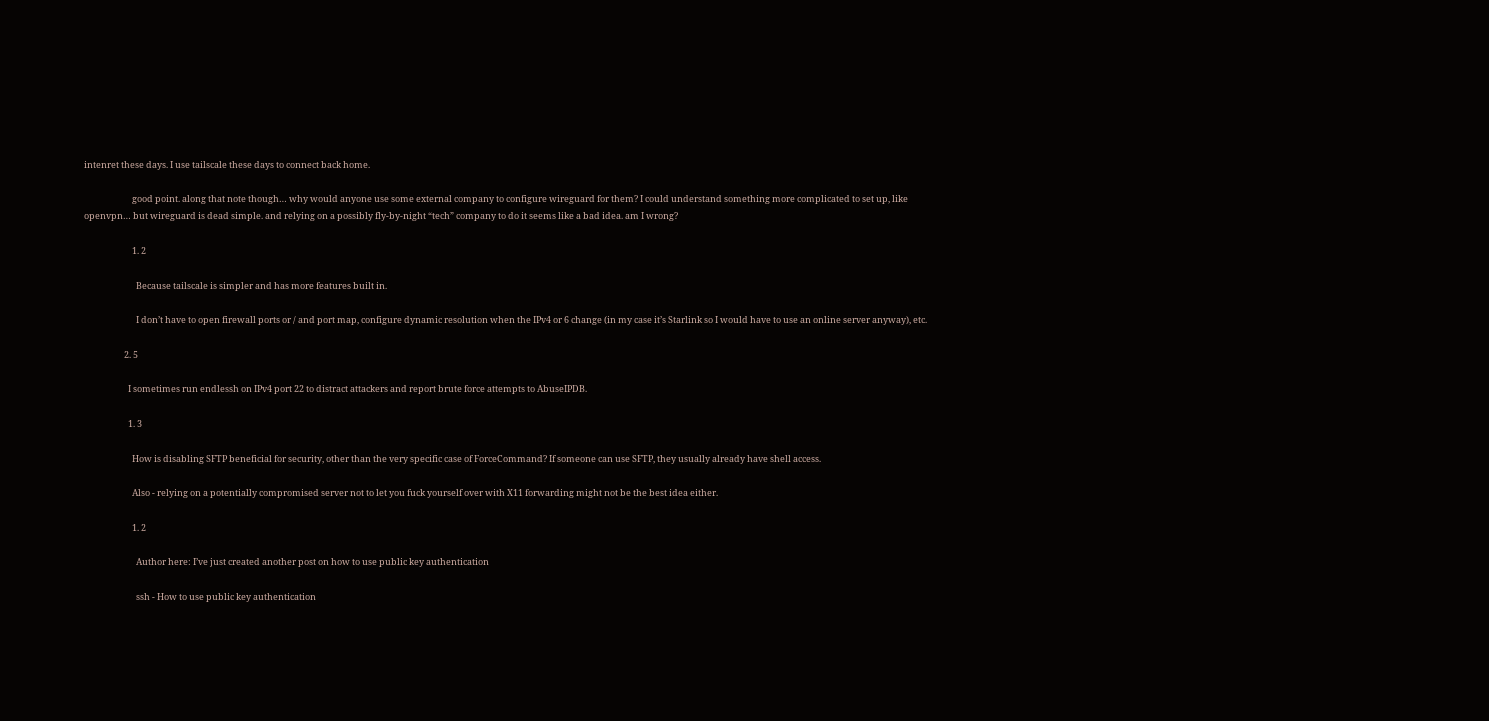intenret these days. I use tailscale these days to connect back home.

                        good point. along that note though… why would anyone use some external company to configure wireguard for them? I could understand something more complicated to set up, like openvpn… but wireguard is dead simple. and relying on a possibly fly-by-night “tech” company to do it seems like a bad idea. am I wrong?

                        1. 2

                          Because tailscale is simpler and has more features built in.

                          I don’t have to open firewall ports or / and port map, configure dynamic resolution when the IPv4 or 6 change (in my case it’s Starlink so I would have to use an online server anyway), etc.

                    2. 5

                      I sometimes run endlessh on IPv4 port 22 to distract attackers and report brute force attempts to AbuseIPDB.

                      1. 3

                        How is disabling SFTP beneficial for security, other than the very specific case of ForceCommand? If someone can use SFTP, they usually already have shell access.

                        Also - relying on a potentially compromised server not to let you fuck yourself over with X11 forwarding might not be the best idea either.

                        1. 2

                          Author here: I’ve just created another post on how to use public key authentication

                          ssh - How to use public key authentication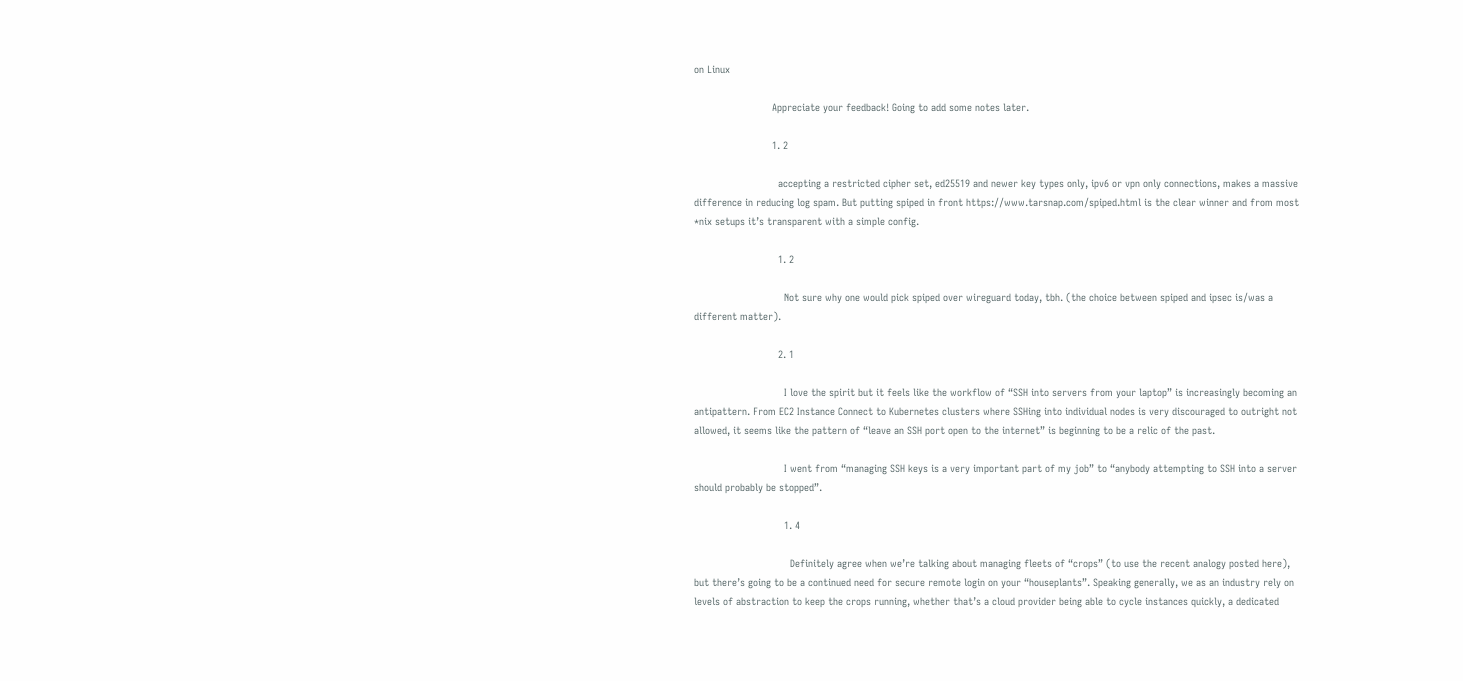on Linux

                          Appreciate your feedback! Going to add some notes later.

                          1. 2

                            accepting a restricted cipher set, ed25519 and newer key types only, ipv6 or vpn only connections, makes a massive difference in reducing log spam. But putting spiped in front https://www.tarsnap.com/spiped.html is the clear winner and from most *nix setups it’s transparent with a simple config.

                            1. 2

                              Not sure why one would pick spiped over wireguard today, tbh. (the choice between spiped and ipsec is/was a different matter).

                            2. 1

                              I love the spirit but it feels like the workflow of “SSH into servers from your laptop” is increasingly becoming an antipattern. From EC2 Instance Connect to Kubernetes clusters where SSHing into individual nodes is very discouraged to outright not allowed, it seems like the pattern of “leave an SSH port open to the internet” is beginning to be a relic of the past.

                              I went from “managing SSH keys is a very important part of my job” to “anybody attempting to SSH into a server should probably be stopped”.

                              1. 4

                                Definitely agree when we’re talking about managing fleets of “crops” (to use the recent analogy posted here), but there’s going to be a continued need for secure remote login on your “houseplants”. Speaking generally, we as an industry rely on levels of abstraction to keep the crops running, whether that’s a cloud provider being able to cycle instances quickly, a dedicated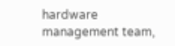hardware management team,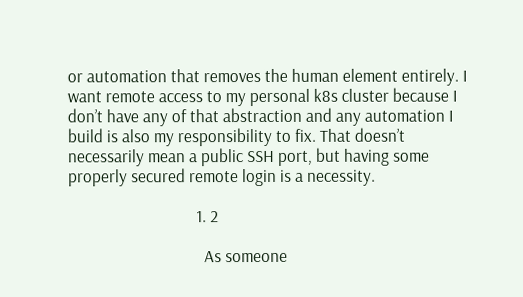or automation that removes the human element entirely. I want remote access to my personal k8s cluster because I don’t have any of that abstraction and any automation I build is also my responsibility to fix. That doesn’t necessarily mean a public SSH port, but having some properly secured remote login is a necessity.

                                1. 2

                                  As someone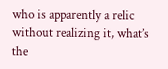who is apparently a relic without realizing it, what’s the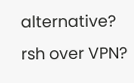alternative? rsh over VPN?